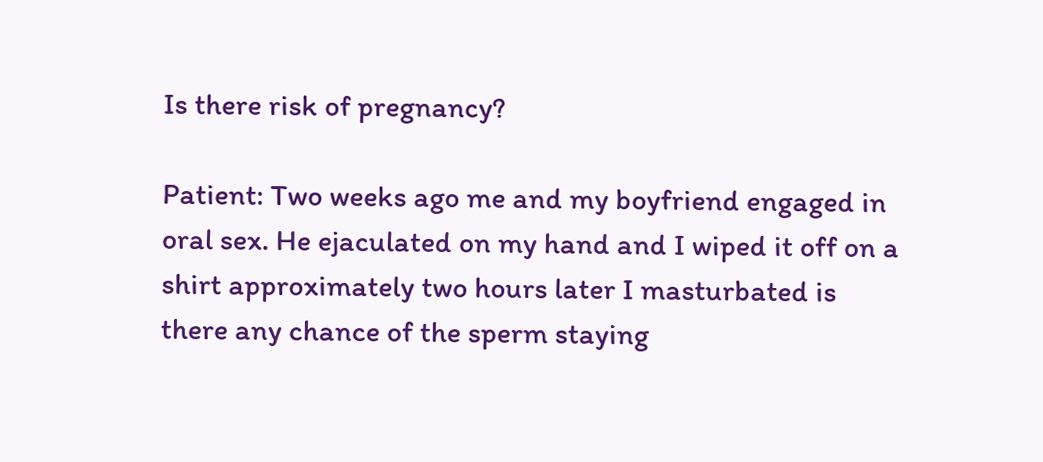Is there risk of pregnancy?

Patient: Two weeks ago me and my boyfriend engaged in oral sex. He ejaculated on my hand and I wiped it off on a shirt approximately two hours later I masturbated is there any chance of the sperm staying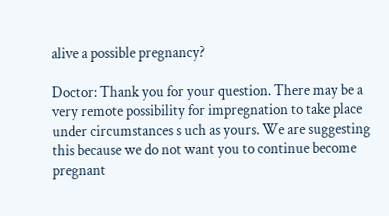alive a possible pregnancy?

Doctor: Thank you for your question. There may be a very remote possibility for impregnation to take place under circumstances s uch as yours. We are suggesting this because we do not want you to continue become pregnant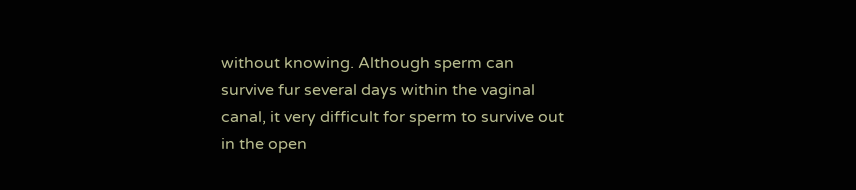without knowing. Although sperm can survive fur several days within the vaginal canal, it very difficult for sperm to survive out in the open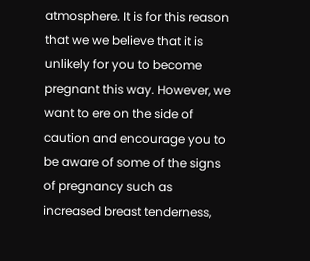atmosphere. It is for this reason that we we believe that it is unlikely for you to become pregnant this way. However, we want to ere on the side of caution and encourage you to be aware of some of the signs of pregnancy such as increased breast tenderness,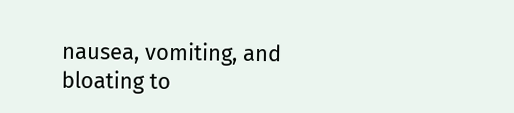nausea, vomiting, and bloating to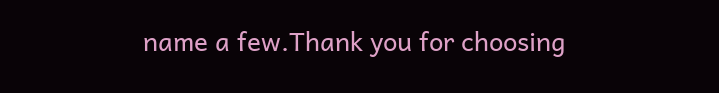name a few.Thank you for choosing